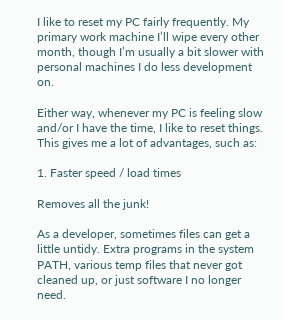I like to reset my PC fairly frequently. My primary work machine I’ll wipe every other month, though I’m usually a bit slower with personal machines I do less development on.

Either way, whenever my PC is feeling slow and/or I have the time, I like to reset things. This gives me a lot of advantages, such as:

1. Faster speed / load times

Removes all the junk!

As a developer, sometimes files can get a little untidy. Extra programs in the system PATH, various temp files that never got cleaned up, or just software I no longer need.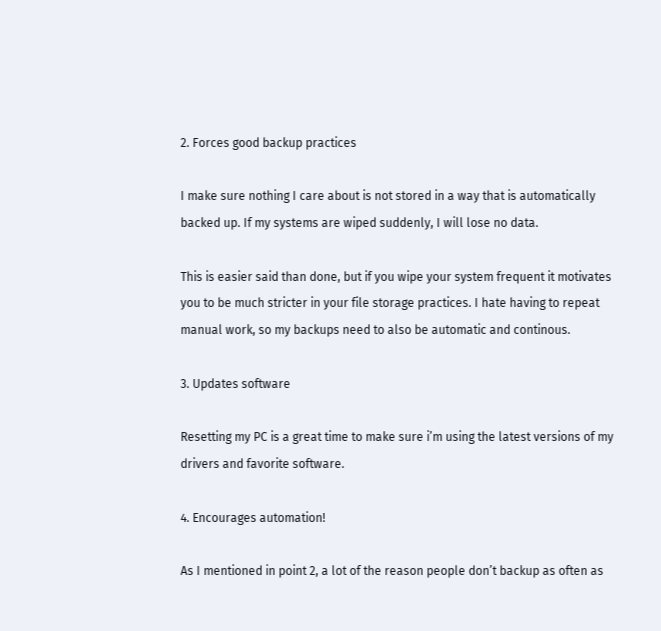2. Forces good backup practices

I make sure nothing I care about is not stored in a way that is automatically backed up. If my systems are wiped suddenly, I will lose no data.

This is easier said than done, but if you wipe your system frequent it motivates you to be much stricter in your file storage practices. I hate having to repeat manual work, so my backups need to also be automatic and continous.

3. Updates software

Resetting my PC is a great time to make sure i’m using the latest versions of my drivers and favorite software.

4. Encourages automation!

As I mentioned in point 2, a lot of the reason people don’t backup as often as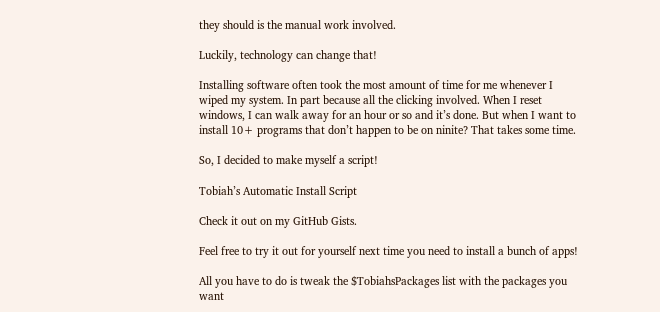they should is the manual work involved.

Luckily, technology can change that!

Installing software often took the most amount of time for me whenever I wiped my system. In part because all the clicking involved. When I reset windows, I can walk away for an hour or so and it’s done. But when I want to install 10+ programs that don’t happen to be on ninite? That takes some time.

So, I decided to make myself a script!

Tobiah’s Automatic Install Script

Check it out on my GitHub Gists.

Feel free to try it out for yourself next time you need to install a bunch of apps!

All you have to do is tweak the $TobiahsPackages list with the packages you want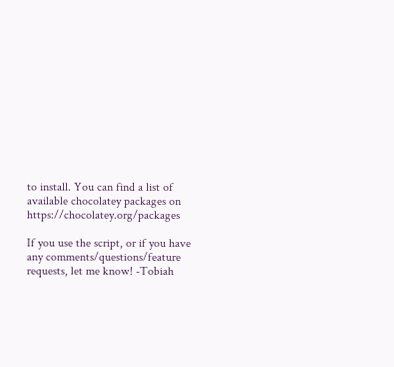to install. You can find a list of available chocolatey packages on https://chocolatey.org/packages

If you use the script, or if you have any comments/questions/feature requests, let me know! -Tobiah